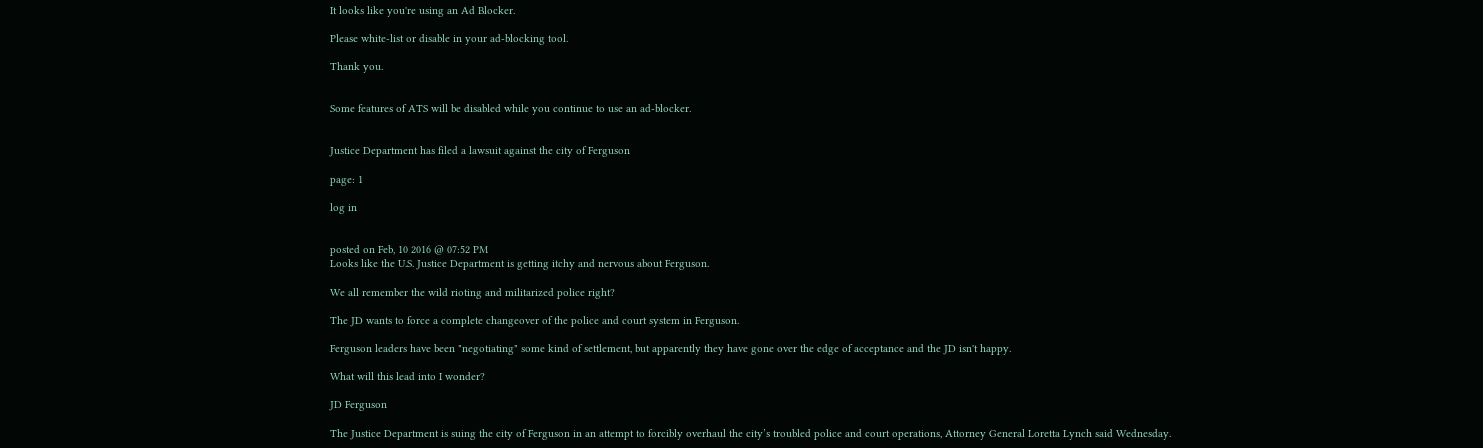It looks like you're using an Ad Blocker.

Please white-list or disable in your ad-blocking tool.

Thank you.


Some features of ATS will be disabled while you continue to use an ad-blocker.


Justice Department has filed a lawsuit against the city of Ferguson

page: 1

log in


posted on Feb, 10 2016 @ 07:52 PM
Looks like the U.S. Justice Department is getting itchy and nervous about Ferguson.

We all remember the wild rioting and militarized police right?

The JD wants to force a complete changeover of the police and court system in Ferguson.

Ferguson leaders have been "negotiating" some kind of settlement, but apparently they have gone over the edge of acceptance and the JD isn't happy.

What will this lead into I wonder?

JD Ferguson

The Justice Department is suing the city of Ferguson in an attempt to forcibly overhaul the city’s troubled police and court operations, Attorney General Loretta Lynch said Wednesday.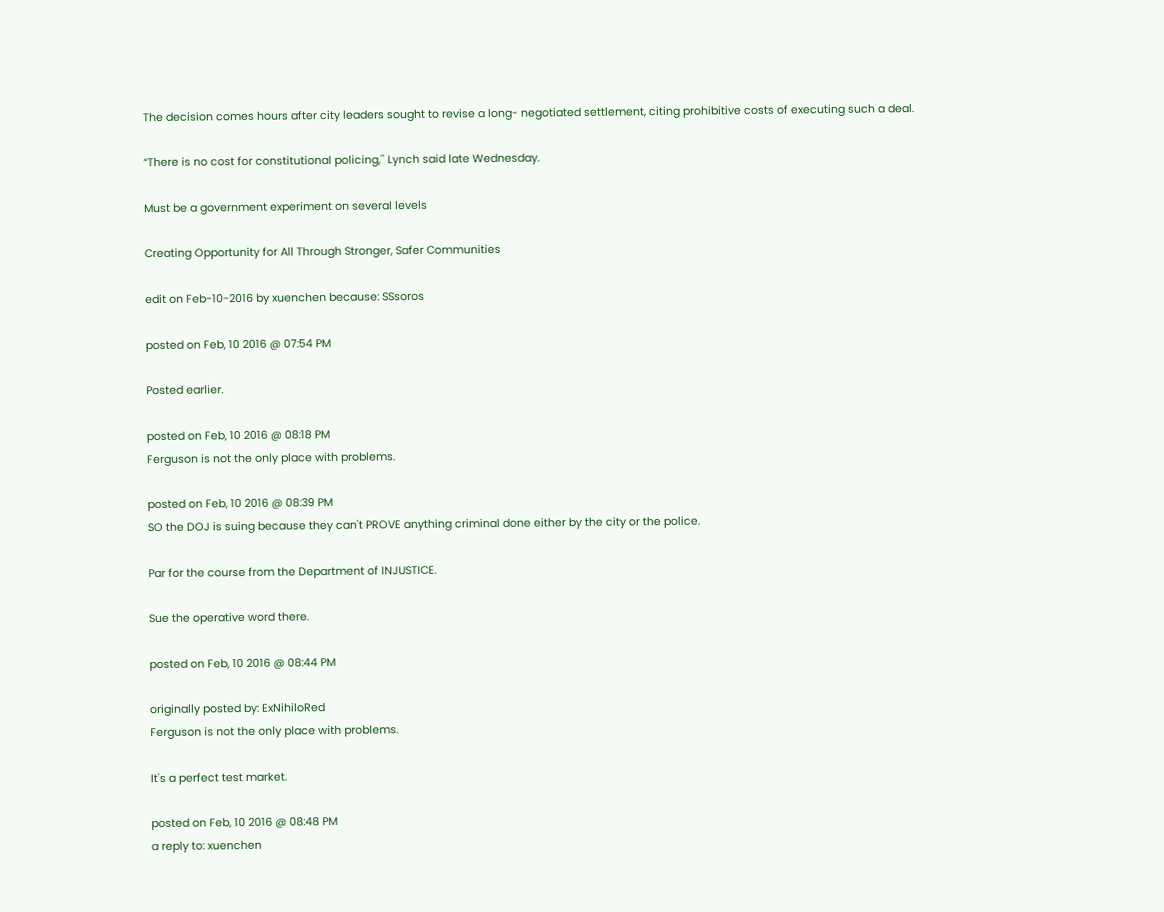The decision comes hours after city leaders sought to revise a long- negotiated settlement, citing prohibitive costs of executing such a deal.

“There is no cost for constitutional policing,'' Lynch said late Wednesday.

Must be a government experiment on several levels

Creating Opportunity for All Through Stronger, Safer Communities

edit on Feb-10-2016 by xuenchen because: SSsoros

posted on Feb, 10 2016 @ 07:54 PM

Posted earlier.

posted on Feb, 10 2016 @ 08:18 PM
Ferguson is not the only place with problems.

posted on Feb, 10 2016 @ 08:39 PM
SO the DOJ is suing because they can't PROVE anything criminal done either by the city or the police.

Par for the course from the Department of INJUSTICE.

Sue the operative word there.

posted on Feb, 10 2016 @ 08:44 PM

originally posted by: ExNihiloRed
Ferguson is not the only place with problems.

It's a perfect test market.

posted on Feb, 10 2016 @ 08:48 PM
a reply to: xuenchen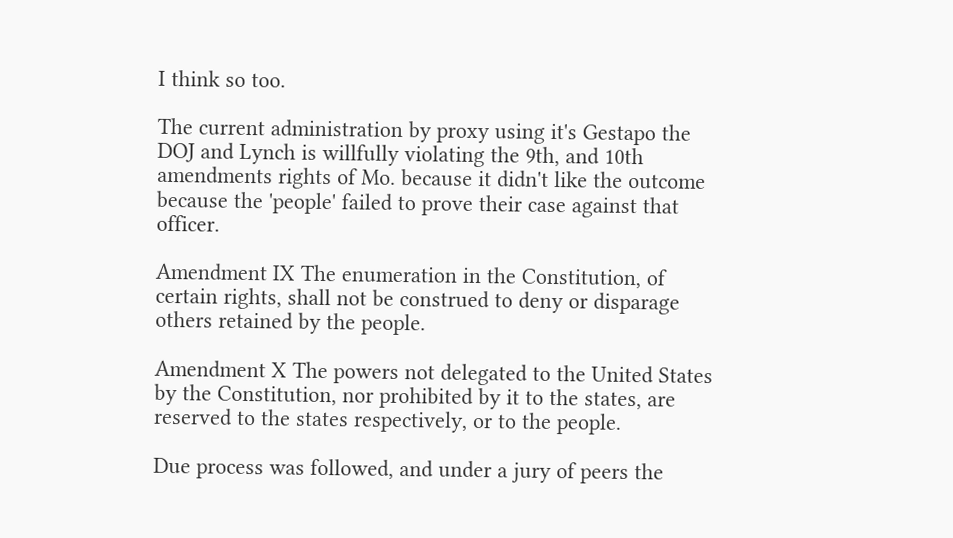I think so too.

The current administration by proxy using it's Gestapo the DOJ and Lynch is willfully violating the 9th, and 10th amendments rights of Mo. because it didn't like the outcome because the 'people' failed to prove their case against that officer.

Amendment IX The enumeration in the Constitution, of certain rights, shall not be construed to deny or disparage others retained by the people.

Amendment X The powers not delegated to the United States by the Constitution, nor prohibited by it to the states, are reserved to the states respectively, or to the people.

Due process was followed, and under a jury of peers the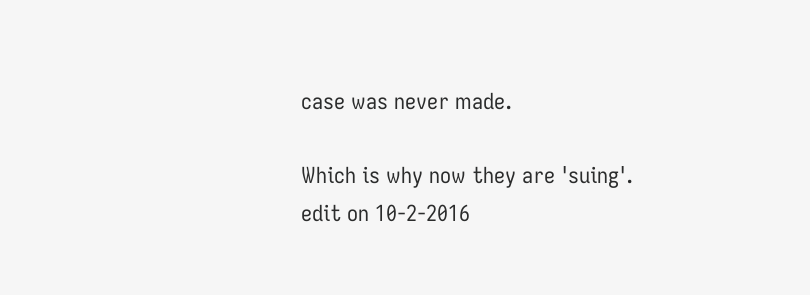case was never made.

Which is why now they are 'suing'.
edit on 10-2-2016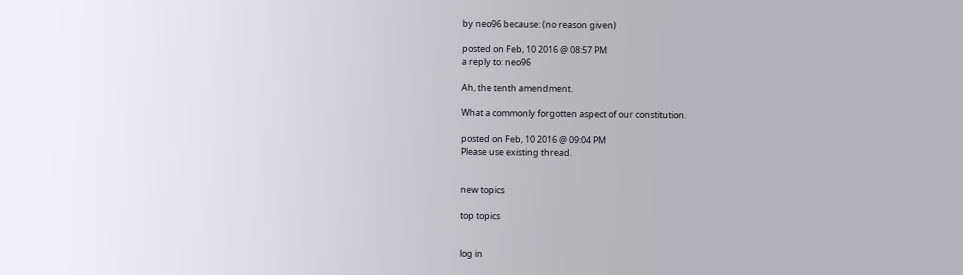by neo96 because: (no reason given)

posted on Feb, 10 2016 @ 08:57 PM
a reply to: neo96

Ah, the tenth amendment.

What a commonly forgotten aspect of our constitution.

posted on Feb, 10 2016 @ 09:04 PM
Please use existing thread.


new topics

top topics


log in